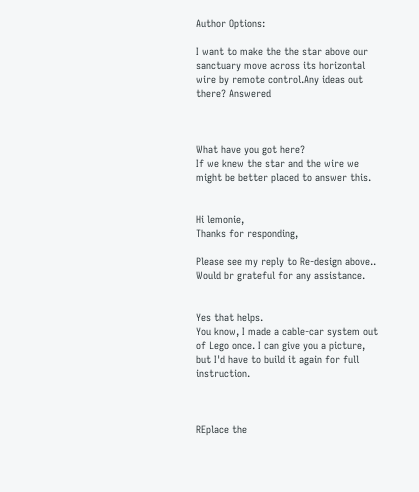Author Options:

I want to make the the star above our sanctuary move across its horizontal wire by remote control.Any ideas out there? Answered



What have you got here?
If we knew the star and the wire we might be better placed to answer this.


Hi lemonie,
Thanks for responding,

Please see my reply to Re-design above..  Would br grateful for any assistance.


Yes that helps.
You know, I made a cable-car system out of Lego once. I can give you a picture, but I'd have to build it again for full instruction.



REplace the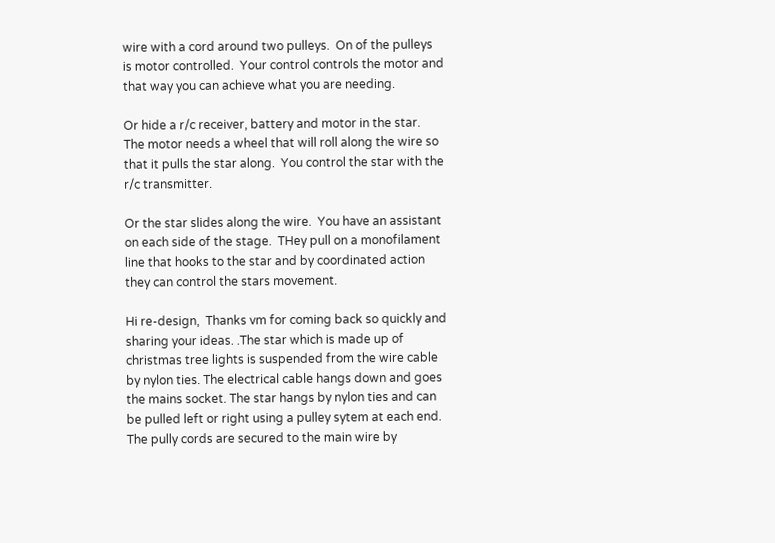wire with a cord around two pulleys.  On of the pulleys is motor controlled.  Your control controls the motor and that way you can achieve what you are needing.

Or hide a r/c receiver, battery and motor in the star.  The motor needs a wheel that will roll along the wire so that it pulls the star along.  You control the star with the r/c transmitter.

Or the star slides along the wire.  You have an assistant on each side of the stage.  THey pull on a monofilament line that hooks to the star and by coordinated action they can control the stars movement.

Hi re-design,  Thanks vm for coming back so quickly and sharing your ideas. .The star which is made up of christmas tree lights is suspended from the wire cable by nylon ties. The electrical cable hangs down and goes the mains socket. The star hangs by nylon ties and can be pulled left or right using a pulley sytem at each end. The pully cords are secured to the main wire by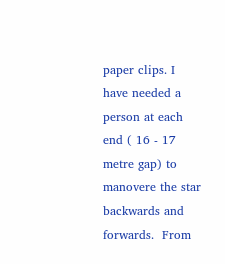paper clips. I have needed a person at each end ( 16 - 17 metre gap) to manovere the star backwards and forwards.  From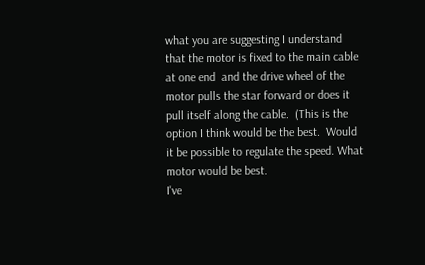what you are suggesting I understand that the motor is fixed to the main cable at one end  and the drive wheel of the motor pulls the star forward or does it pull itself along the cable.  (This is the option I think would be the best.  Would it be possible to regulate the speed. What motor would be best.
I've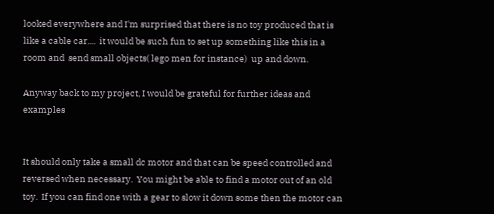looked everywhere and I'm surprised that there is no toy produced that is like a cable car....  it would be such fun to set up something like this in a room and  send small objects( lego men for instance)  up and down.

Anyway back to my project, I would be grateful for further ideas and examples


It should only take a small dc motor and that can be speed controlled and reversed when necessary.  You might be able to find a motor out of an old toy.  If you can find one with a gear to slow it down some then the motor can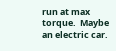run at max torque.  Maybe an electric car.